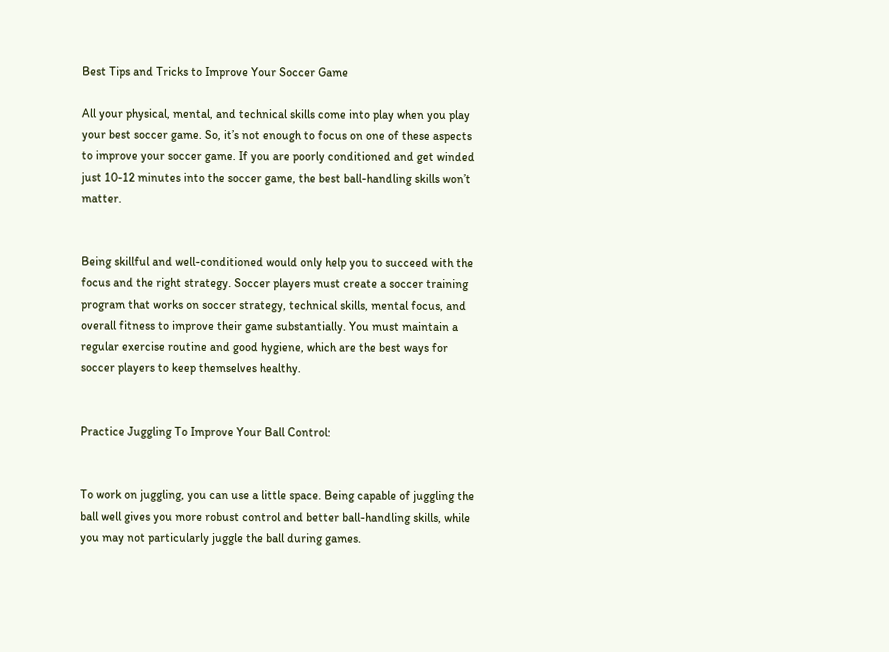Best Tips and Tricks to Improve Your Soccer Game

All your physical, mental, and technical skills come into play when you play your best soccer game. So, it’s not enough to focus on one of these aspects to improve your soccer game. If you are poorly conditioned and get winded just 10-12 minutes into the soccer game, the best ball-handling skills won’t matter.


Being skillful and well-conditioned would only help you to succeed with the focus and the right strategy. Soccer players must create a soccer training program that works on soccer strategy, technical skills, mental focus, and overall fitness to improve their game substantially. You must maintain a regular exercise routine and good hygiene, which are the best ways for soccer players to keep themselves healthy.


Practice Juggling To Improve Your Ball Control:


To work on juggling, you can use a little space. Being capable of juggling the ball well gives you more robust control and better ball-handling skills, while you may not particularly juggle the ball during games.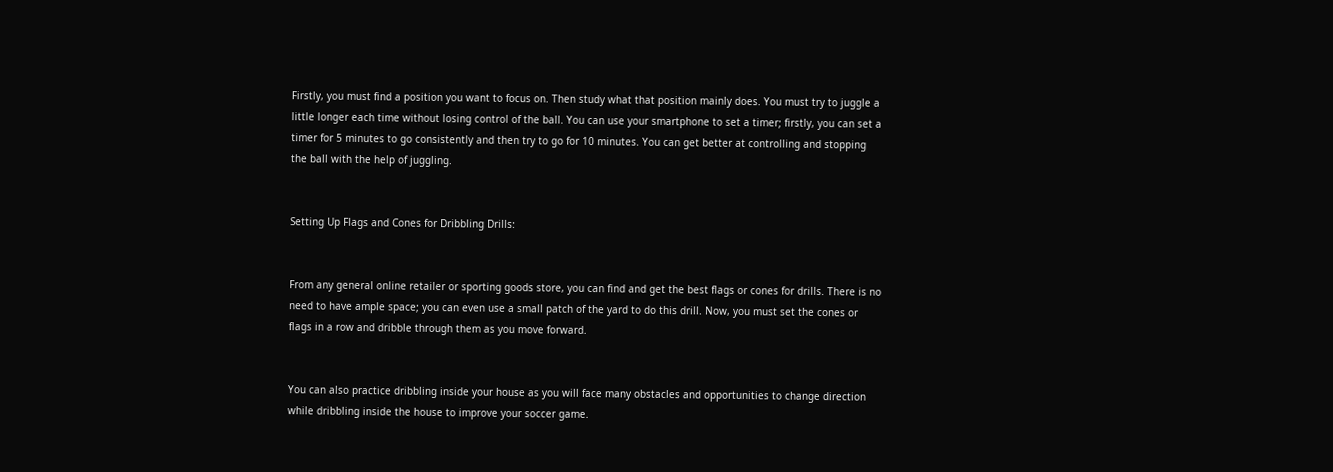Firstly, you must find a position you want to focus on. Then study what that position mainly does. You must try to juggle a little longer each time without losing control of the ball. You can use your smartphone to set a timer; firstly, you can set a timer for 5 minutes to go consistently and then try to go for 10 minutes. You can get better at controlling and stopping the ball with the help of juggling.


Setting Up Flags and Cones for Dribbling Drills:


From any general online retailer or sporting goods store, you can find and get the best flags or cones for drills. There is no need to have ample space; you can even use a small patch of the yard to do this drill. Now, you must set the cones or flags in a row and dribble through them as you move forward.


You can also practice dribbling inside your house as you will face many obstacles and opportunities to change direction while dribbling inside the house to improve your soccer game.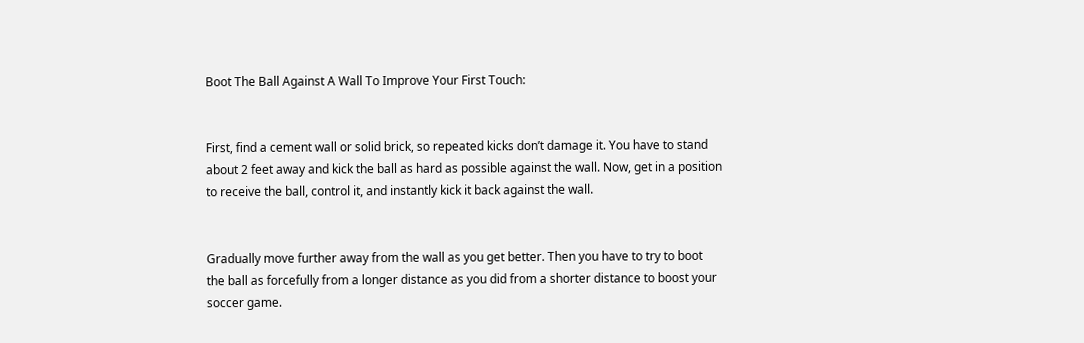Boot The Ball Against A Wall To Improve Your First Touch:


First, find a cement wall or solid brick, so repeated kicks don’t damage it. You have to stand about 2 feet away and kick the ball as hard as possible against the wall. Now, get in a position to receive the ball, control it, and instantly kick it back against the wall.


Gradually move further away from the wall as you get better. Then you have to try to boot the ball as forcefully from a longer distance as you did from a shorter distance to boost your soccer game.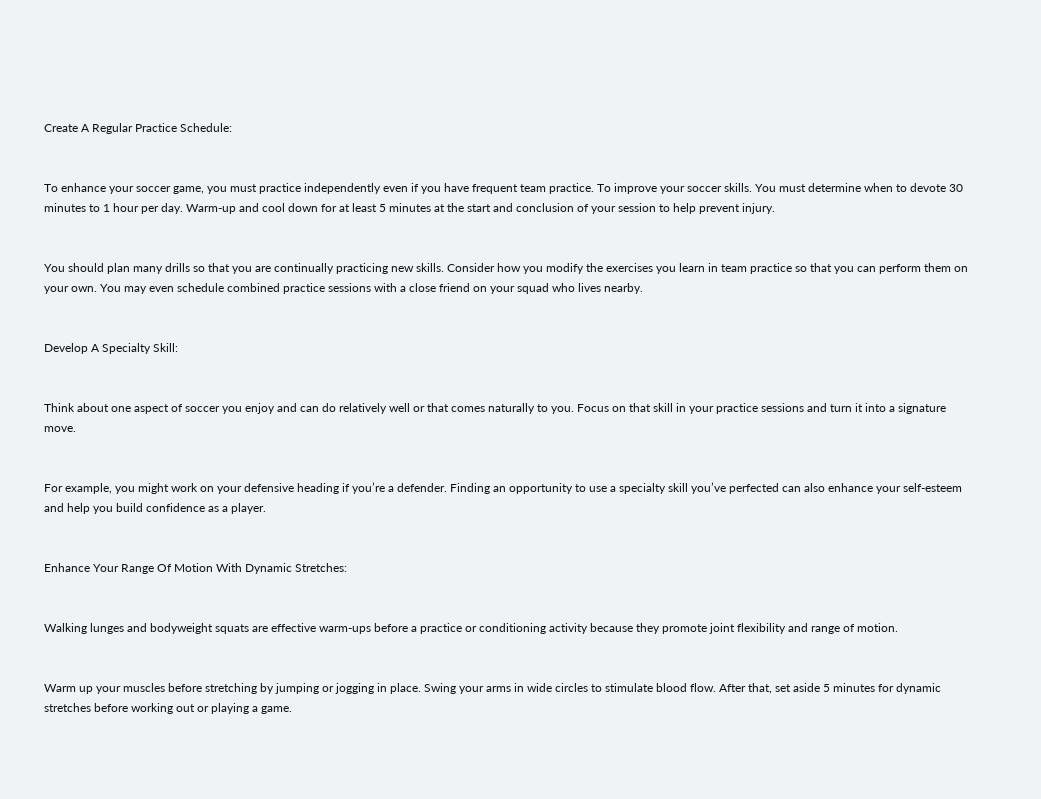Create A Regular Practice Schedule:


To enhance your soccer game, you must practice independently even if you have frequent team practice. To improve your soccer skills. You must determine when to devote 30 minutes to 1 hour per day. Warm-up and cool down for at least 5 minutes at the start and conclusion of your session to help prevent injury.


You should plan many drills so that you are continually practicing new skills. Consider how you modify the exercises you learn in team practice so that you can perform them on your own. You may even schedule combined practice sessions with a close friend on your squad who lives nearby.


Develop A Specialty Skill:


Think about one aspect of soccer you enjoy and can do relatively well or that comes naturally to you. Focus on that skill in your practice sessions and turn it into a signature move.


For example, you might work on your defensive heading if you’re a defender. Finding an opportunity to use a specialty skill you’ve perfected can also enhance your self-esteem and help you build confidence as a player.


Enhance Your Range Of Motion With Dynamic Stretches:


Walking lunges and bodyweight squats are effective warm-ups before a practice or conditioning activity because they promote joint flexibility and range of motion.


Warm up your muscles before stretching by jumping or jogging in place. Swing your arms in wide circles to stimulate blood flow. After that, set aside 5 minutes for dynamic stretches before working out or playing a game.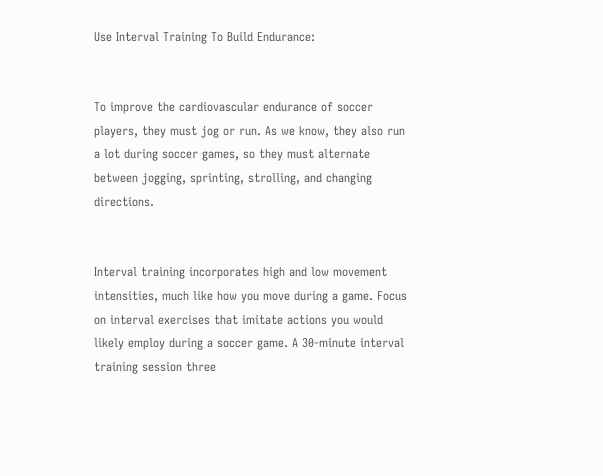Use Interval Training To Build Endurance:


To improve the cardiovascular endurance of soccer players, they must jog or run. As we know, they also run a lot during soccer games, so they must alternate between jogging, sprinting, strolling, and changing directions.


Interval training incorporates high and low movement intensities, much like how you move during a game. Focus on interval exercises that imitate actions you would likely employ during a soccer game. A 30-minute interval training session three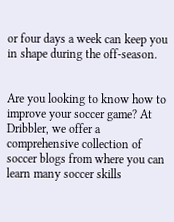or four days a week can keep you in shape during the off-season.


Are you looking to know how to improve your soccer game? At Dribbler, we offer a comprehensive collection of soccer blogs from where you can learn many soccer skills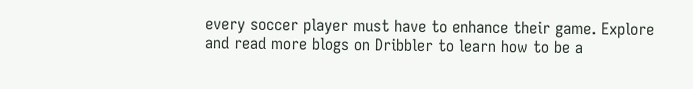every soccer player must have to enhance their game. Explore and read more blogs on Dribbler to learn how to be a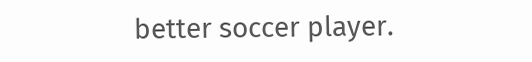better soccer player.